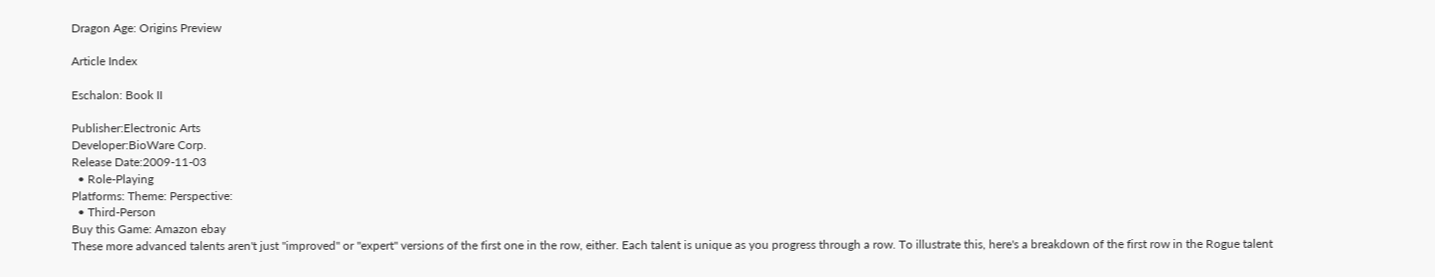Dragon Age: Origins Preview

Article Index

Eschalon: Book II

Publisher:Electronic Arts
Developer:BioWare Corp.
Release Date:2009-11-03
  • Role-Playing
Platforms: Theme: Perspective:
  • Third-Person
Buy this Game: Amazon ebay
These more advanced talents aren't just "improved" or "expert" versions of the first one in the row, either. Each talent is unique as you progress through a row. To illustrate this, here's a breakdown of the first row in the Rogue talent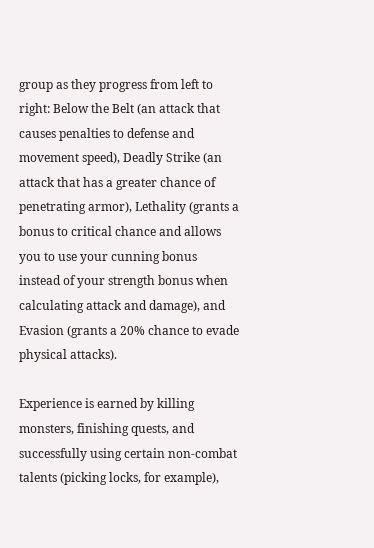group as they progress from left to right: Below the Belt (an attack that causes penalties to defense and movement speed), Deadly Strike (an attack that has a greater chance of penetrating armor), Lethality (grants a bonus to critical chance and allows you to use your cunning bonus instead of your strength bonus when calculating attack and damage), and Evasion (grants a 20% chance to evade physical attacks).

Experience is earned by killing monsters, finishing quests, and successfully using certain non-combat talents (picking locks, for example),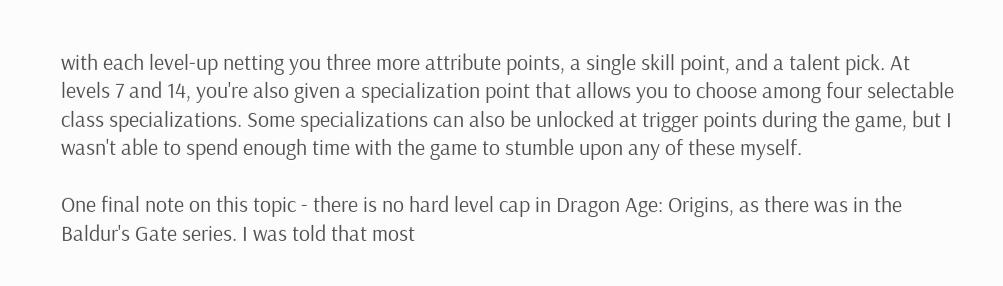with each level-up netting you three more attribute points, a single skill point, and a talent pick. At levels 7 and 14, you're also given a specialization point that allows you to choose among four selectable class specializations. Some specializations can also be unlocked at trigger points during the game, but I wasn't able to spend enough time with the game to stumble upon any of these myself.

One final note on this topic - there is no hard level cap in Dragon Age: Origins, as there was in the Baldur's Gate series. I was told that most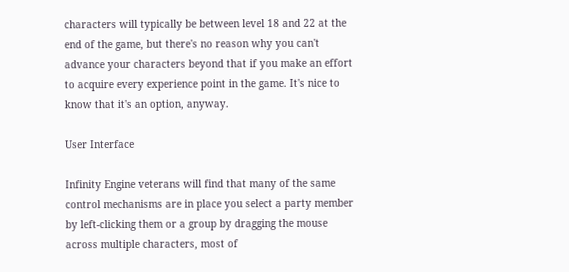characters will typically be between level 18 and 22 at the end of the game, but there's no reason why you can't advance your characters beyond that if you make an effort to acquire every experience point in the game. It's nice to know that it's an option, anyway.

User Interface

Infinity Engine veterans will find that many of the same control mechanisms are in place you select a party member by left-clicking them or a group by dragging the mouse across multiple characters, most of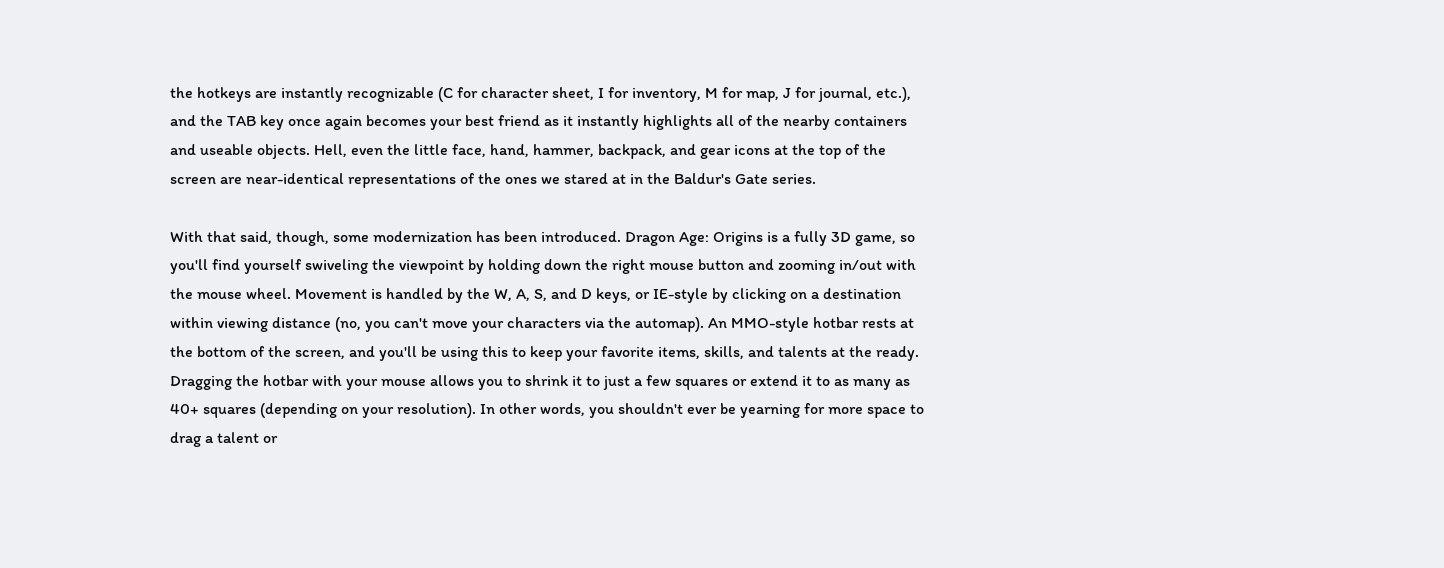the hotkeys are instantly recognizable (C for character sheet, I for inventory, M for map, J for journal, etc.), and the TAB key once again becomes your best friend as it instantly highlights all of the nearby containers and useable objects. Hell, even the little face, hand, hammer, backpack, and gear icons at the top of the screen are near-identical representations of the ones we stared at in the Baldur's Gate series.

With that said, though, some modernization has been introduced. Dragon Age: Origins is a fully 3D game, so you'll find yourself swiveling the viewpoint by holding down the right mouse button and zooming in/out with the mouse wheel. Movement is handled by the W, A, S, and D keys, or IE-style by clicking on a destination within viewing distance (no, you can't move your characters via the automap). An MMO-style hotbar rests at the bottom of the screen, and you'll be using this to keep your favorite items, skills, and talents at the ready. Dragging the hotbar with your mouse allows you to shrink it to just a few squares or extend it to as many as 40+ squares (depending on your resolution). In other words, you shouldn't ever be yearning for more space to drag a talent or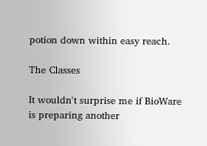potion down within easy reach.

The Classes

It wouldn't surprise me if BioWare is preparing another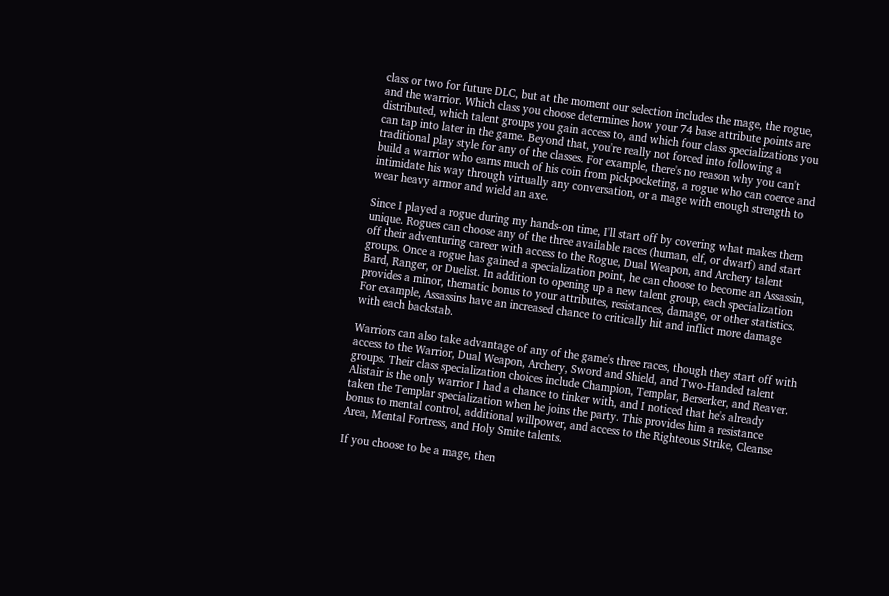class or two for future DLC, but at the moment our selection includes the mage, the rogue, and the warrior. Which class you choose determines how your 74 base attribute points are distributed, which talent groups you gain access to, and which four class specializations you can tap into later in the game. Beyond that, you're really not forced into following a traditional play style for any of the classes. For example, there's no reason why you can't build a warrior who earns much of his coin from pickpocketing, a rogue who can coerce and intimidate his way through virtually any conversation, or a mage with enough strength to wear heavy armor and wield an axe.

Since I played a rogue during my hands-on time, I'll start off by covering what makes them unique. Rogues can choose any of the three available races (human, elf, or dwarf) and start off their adventuring career with access to the Rogue, Dual Weapon, and Archery talent groups. Once a rogue has gained a specialization point, he can choose to become an Assassin, Bard, Ranger, or Duelist. In addition to opening up a new talent group, each specialization provides a minor, thematic bonus to your attributes, resistances, damage, or other statistics. For example, Assassins have an increased chance to critically hit and inflict more damage with each backstab.

Warriors can also take advantage of any of the game's three races, though they start off with access to the Warrior, Dual Weapon, Archery, Sword and Shield, and Two-Handed talent groups. Their class specialization choices include Champion, Templar, Berserker, and Reaver. Alistair is the only warrior I had a chance to tinker with, and I noticed that he's already taken the Templar specialization when he joins the party. This provides him a resistance bonus to mental control, additional willpower, and access to the Righteous Strike, Cleanse Area, Mental Fortress, and Holy Smite talents.

If you choose to be a mage, then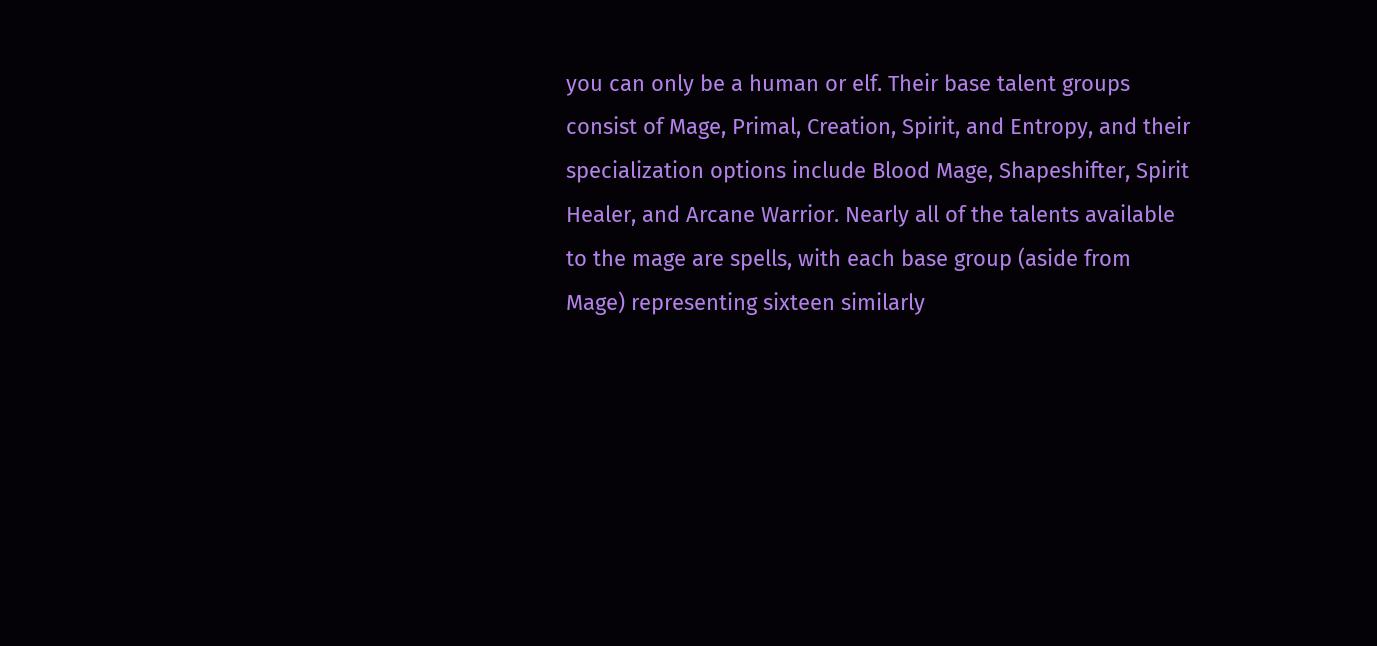you can only be a human or elf. Their base talent groups consist of Mage, Primal, Creation, Spirit, and Entropy, and their specialization options include Blood Mage, Shapeshifter, Spirit Healer, and Arcane Warrior. Nearly all of the talents available to the mage are spells, with each base group (aside from Mage) representing sixteen similarly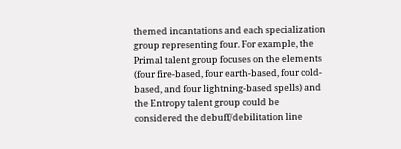themed incantations and each specialization group representing four. For example, the Primal talent group focuses on the elements (four fire-based, four earth-based, four cold-based, and four lightning-based spells) and the Entropy talent group could be considered the debuff/debilitation line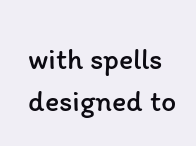with spells designed to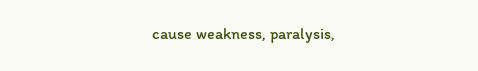cause weakness, paralysis,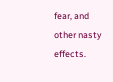fear, and other nasty effects.